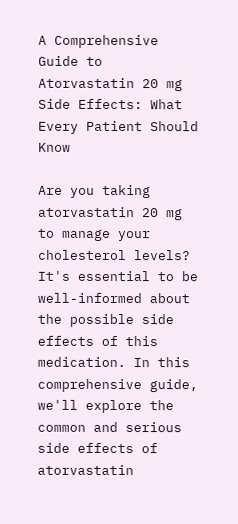A Comprehensive Guide to Atorvastatin 20 mg Side Effects: What Every Patient Should Know

Are you taking atorvastatin 20 mg to manage your cholesterol levels? It's essential to be well-informed about the possible side effects of this medication. In this comprehensive guide, we'll explore the common and serious side effects of atorvastatin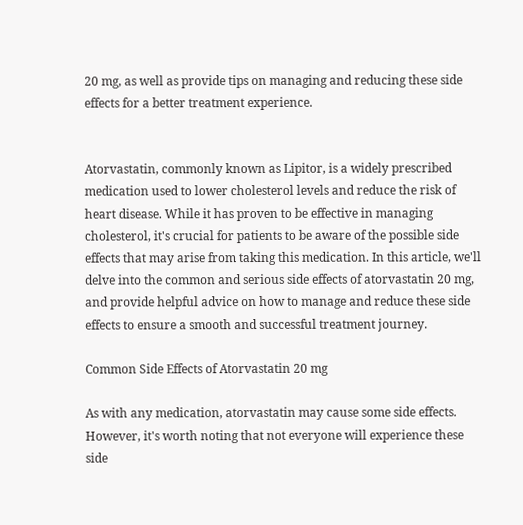20 mg, as well as provide tips on managing and reducing these side effects for a better treatment experience.


Atorvastatin, commonly known as Lipitor, is a widely prescribed medication used to lower cholesterol levels and reduce the risk of heart disease. While it has proven to be effective in managing cholesterol, it's crucial for patients to be aware of the possible side effects that may arise from taking this medication. In this article, we'll delve into the common and serious side effects of atorvastatin 20 mg, and provide helpful advice on how to manage and reduce these side effects to ensure a smooth and successful treatment journey.

Common Side Effects of Atorvastatin 20 mg

As with any medication, atorvastatin may cause some side effects. However, it's worth noting that not everyone will experience these side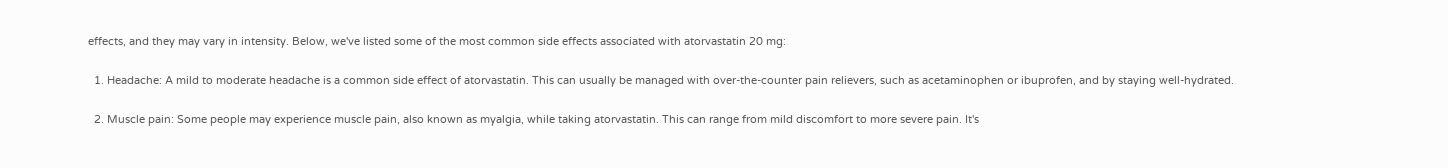effects, and they may vary in intensity. Below, we've listed some of the most common side effects associated with atorvastatin 20 mg:

  1. Headache: A mild to moderate headache is a common side effect of atorvastatin. This can usually be managed with over-the-counter pain relievers, such as acetaminophen or ibuprofen, and by staying well-hydrated.

  2. Muscle pain: Some people may experience muscle pain, also known as myalgia, while taking atorvastatin. This can range from mild discomfort to more severe pain. It's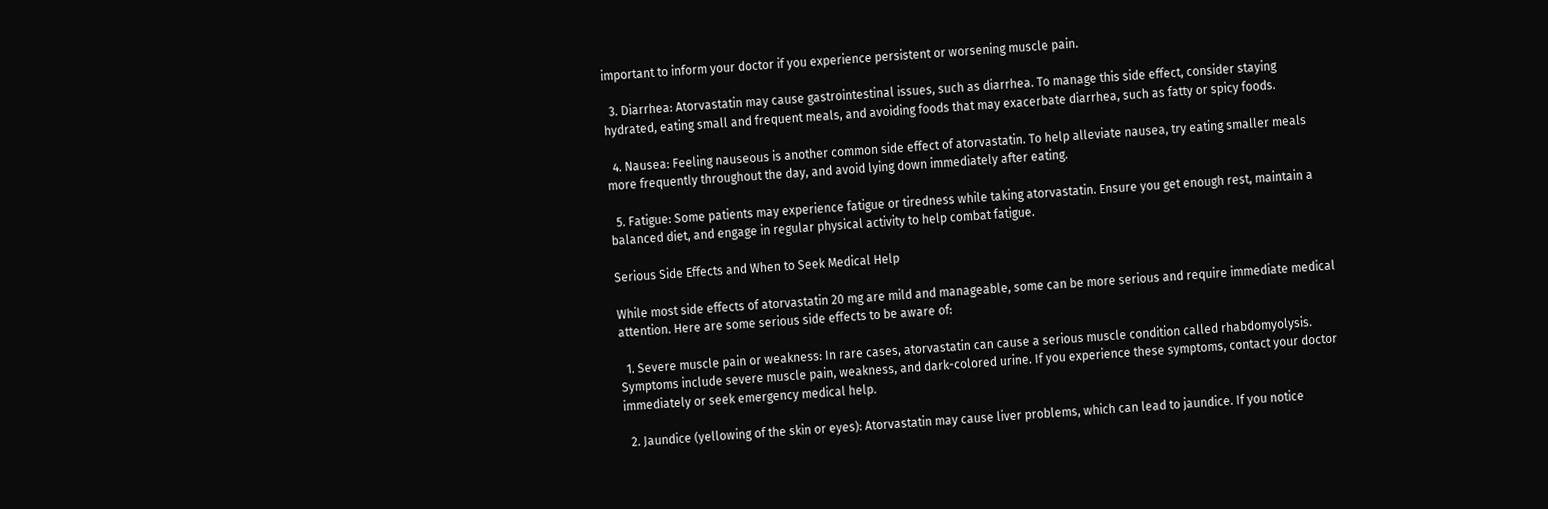important to inform your doctor if you experience persistent or worsening muscle pain.

  3. Diarrhea: Atorvastatin may cause gastrointestinal issues, such as diarrhea. To manage this side effect, consider staying hydrated, eating small and frequent meals, and avoiding foods that may exacerbate diarrhea, such as fatty or spicy foods.

  4. Nausea: Feeling nauseous is another common side effect of atorvastatin. To help alleviate nausea, try eating smaller meals more frequently throughout the day, and avoid lying down immediately after eating.

  5. Fatigue: Some patients may experience fatigue or tiredness while taking atorvastatin. Ensure you get enough rest, maintain a balanced diet, and engage in regular physical activity to help combat fatigue.

Serious Side Effects and When to Seek Medical Help

While most side effects of atorvastatin 20 mg are mild and manageable, some can be more serious and require immediate medical attention. Here are some serious side effects to be aware of:

  1. Severe muscle pain or weakness: In rare cases, atorvastatin can cause a serious muscle condition called rhabdomyolysis. Symptoms include severe muscle pain, weakness, and dark-colored urine. If you experience these symptoms, contact your doctor immediately or seek emergency medical help.

  2. Jaundice (yellowing of the skin or eyes): Atorvastatin may cause liver problems, which can lead to jaundice. If you notice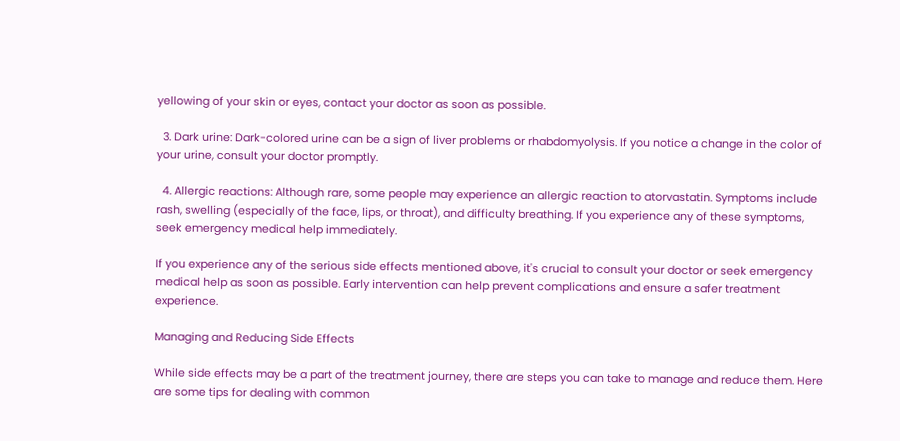yellowing of your skin or eyes, contact your doctor as soon as possible.

  3. Dark urine: Dark-colored urine can be a sign of liver problems or rhabdomyolysis. If you notice a change in the color of your urine, consult your doctor promptly.

  4. Allergic reactions: Although rare, some people may experience an allergic reaction to atorvastatin. Symptoms include rash, swelling (especially of the face, lips, or throat), and difficulty breathing. If you experience any of these symptoms, seek emergency medical help immediately.

If you experience any of the serious side effects mentioned above, it's crucial to consult your doctor or seek emergency medical help as soon as possible. Early intervention can help prevent complications and ensure a safer treatment experience.

Managing and Reducing Side Effects

While side effects may be a part of the treatment journey, there are steps you can take to manage and reduce them. Here are some tips for dealing with common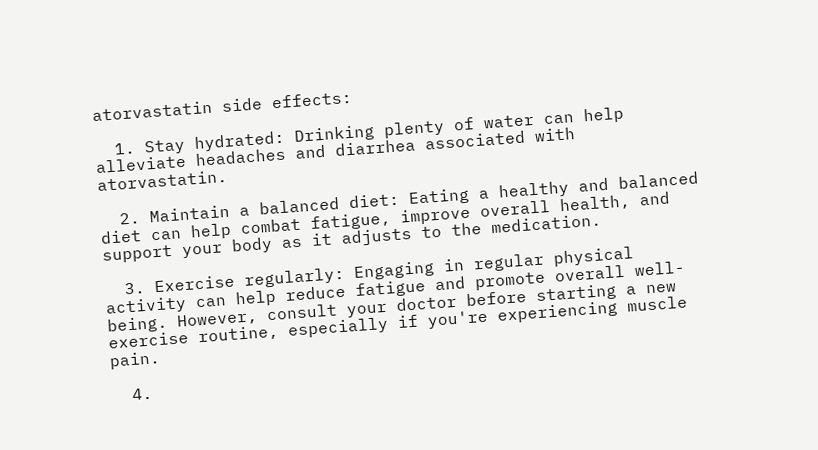atorvastatin side effects:

  1. Stay hydrated: Drinking plenty of water can help alleviate headaches and diarrhea associated with atorvastatin.

  2. Maintain a balanced diet: Eating a healthy and balanced diet can help combat fatigue, improve overall health, and support your body as it adjusts to the medication.

  3. Exercise regularly: Engaging in regular physical activity can help reduce fatigue and promote overall well-being. However, consult your doctor before starting a new exercise routine, especially if you're experiencing muscle pain.

  4.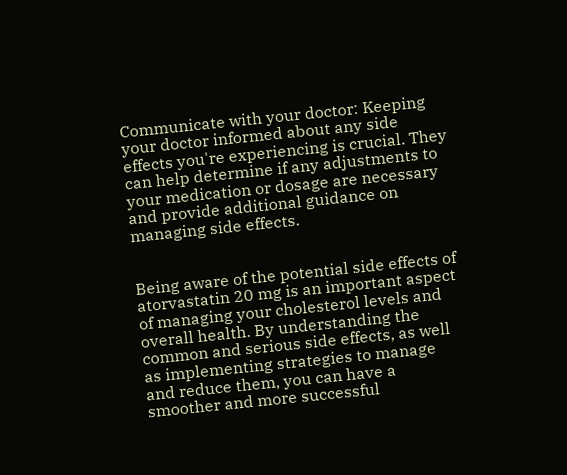Communicate with your doctor: Keeping your doctor informed about any side effects you're experiencing is crucial. They can help determine if any adjustments to your medication or dosage are necessary and provide additional guidance on managing side effects.


Being aware of the potential side effects of atorvastatin 20 mg is an important aspect of managing your cholesterol levels and overall health. By understanding the common and serious side effects, as well as implementing strategies to manage and reduce them, you can have a smoother and more successful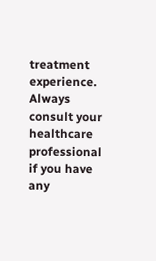treatment experience. Always consult your healthcare professional if you have any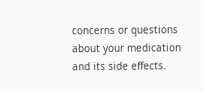concerns or questions about your medication and its side effects.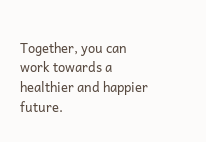Together, you can work towards a healthier and happier future.